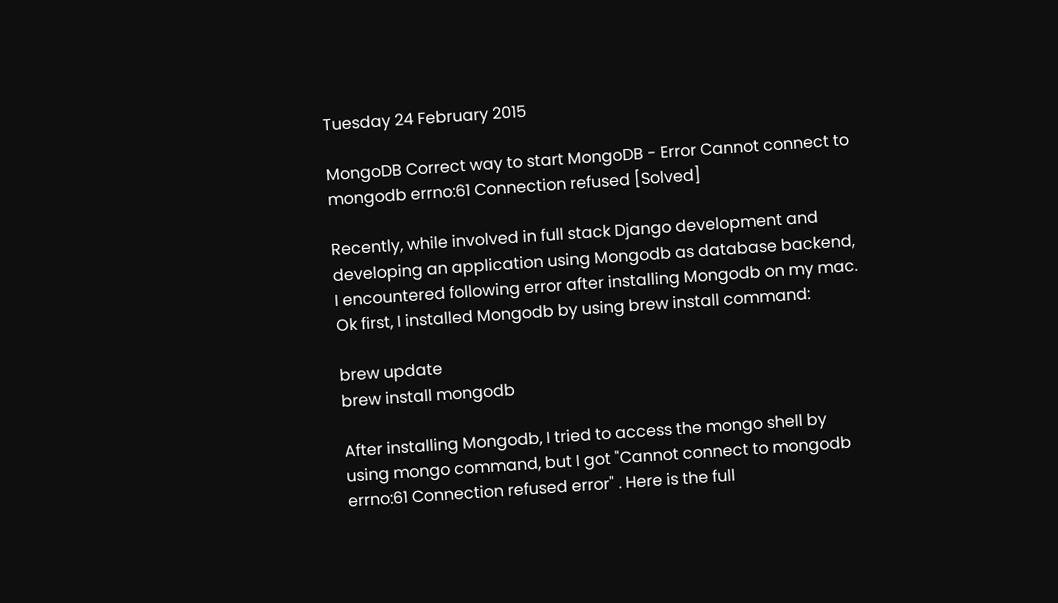Tuesday 24 February 2015

MongoDB Correct way to start MongoDB - Error Cannot connect to mongodb errno:61 Connection refused [Solved]

Recently, while involved in full stack Django development and developing an application using Mongodb as database backend, I encountered following error after installing Mongodb on my mac. Ok first, I installed Mongodb by using brew install command:

brew update
brew install mongodb

After installing Mongodb, I tried to access the mongo shell by using mongo command, but I got "Cannot connect to mongodb errno:61 Connection refused error" . Here is the full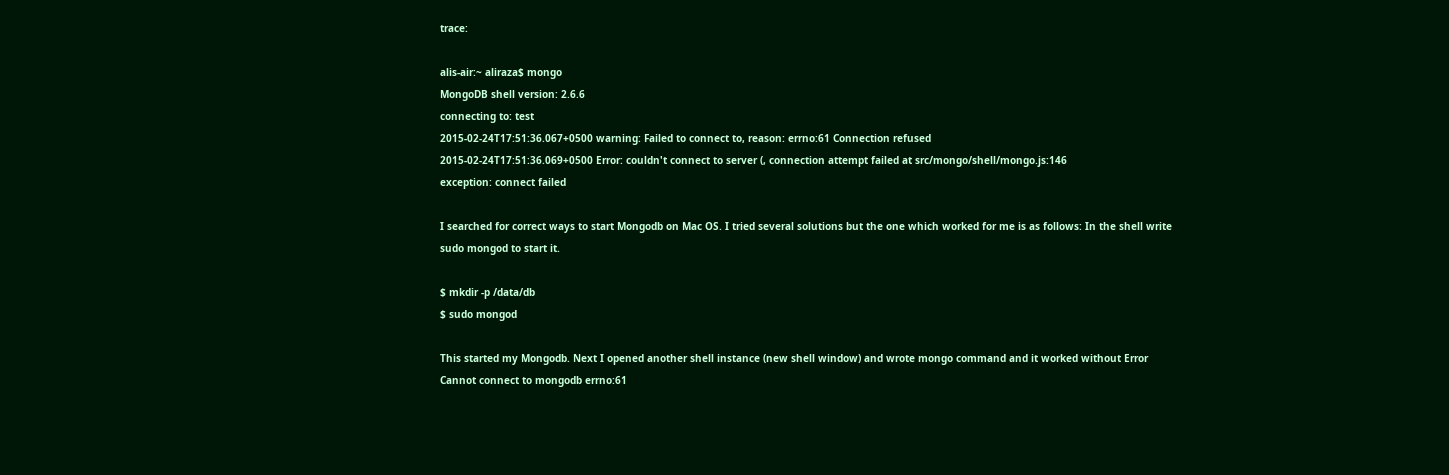trace:

alis-air:~ aliraza$ mongo
MongoDB shell version: 2.6.6
connecting to: test
2015-02-24T17:51:36.067+0500 warning: Failed to connect to, reason: errno:61 Connection refused
2015-02-24T17:51:36.069+0500 Error: couldn't connect to server (, connection attempt failed at src/mongo/shell/mongo.js:146
exception: connect failed

I searched for correct ways to start Mongodb on Mac OS. I tried several solutions but the one which worked for me is as follows: In the shell write sudo mongod to start it.

$ mkdir -p /data/db
$ sudo mongod

This started my Mongodb. Next I opened another shell instance (new shell window) and wrote mongo command and it worked without Error Cannot connect to mongodb errno:61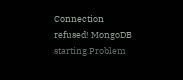Connection refused! MongoDB starting Problem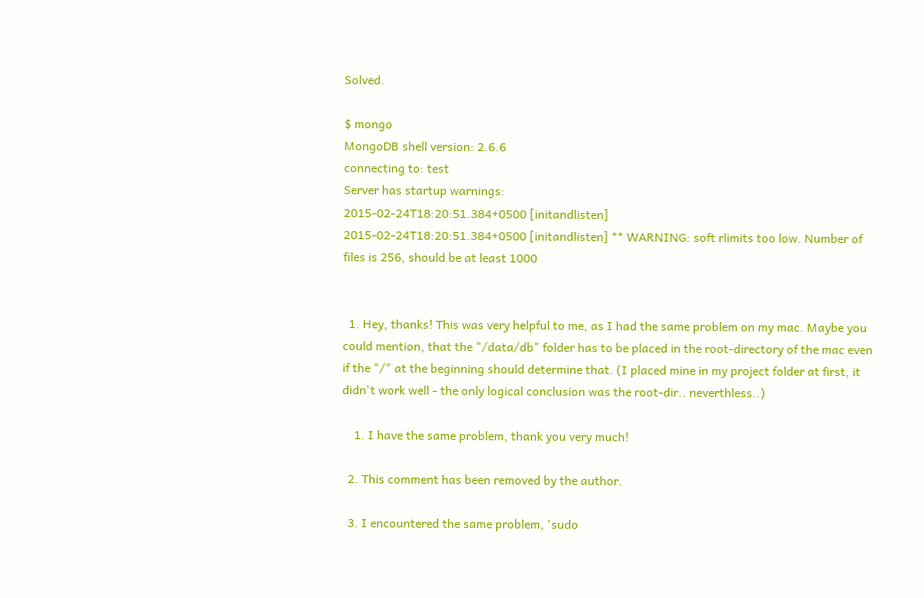Solved.

$ mongo
MongoDB shell version: 2.6.6
connecting to: test
Server has startup warnings:
2015-02-24T18:20:51.384+0500 [initandlisten]
2015-02-24T18:20:51.384+0500 [initandlisten] ** WARNING: soft rlimits too low. Number of files is 256, should be at least 1000


  1. Hey, thanks! This was very helpful to me, as I had the same problem on my mac. Maybe you could mention, that the "/data/db" folder has to be placed in the root-directory of the mac even if the "/" at the beginning should determine that. (I placed mine in my project folder at first, it didn't work well - the only logical conclusion was the root-dir.. neverthless..)

    1. I have the same problem, thank you very much!

  2. This comment has been removed by the author.

  3. I encountered the same problem, 'sudo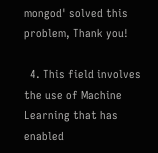mongod' solved this problem, Thank you!

  4. This field involves the use of Machine Learning that has enabled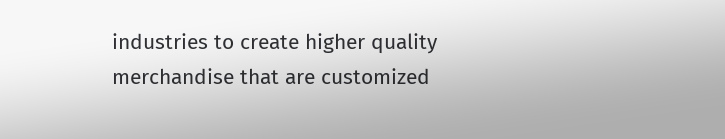industries to create higher quality merchandise that are customized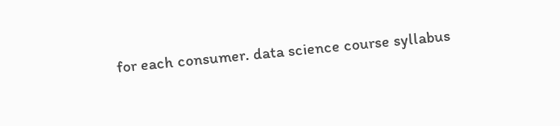for each consumer. data science course syllabus